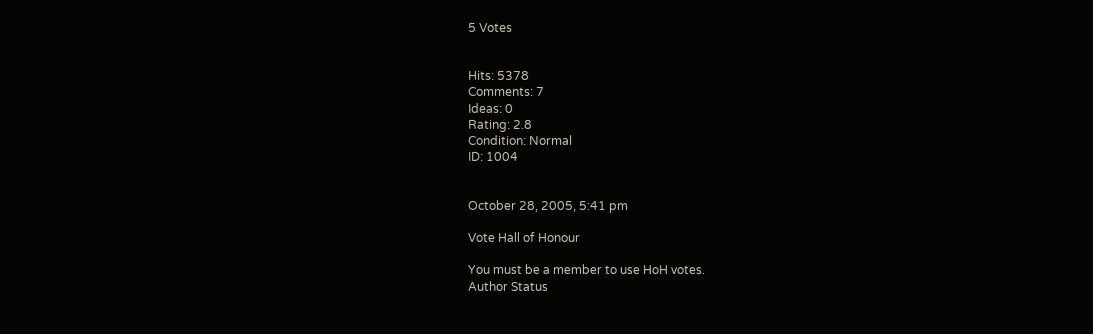5 Votes


Hits: 5378
Comments: 7
Ideas: 0
Rating: 2.8
Condition: Normal
ID: 1004


October 28, 2005, 5:41 pm

Vote Hall of Honour

You must be a member to use HoH votes.
Author Status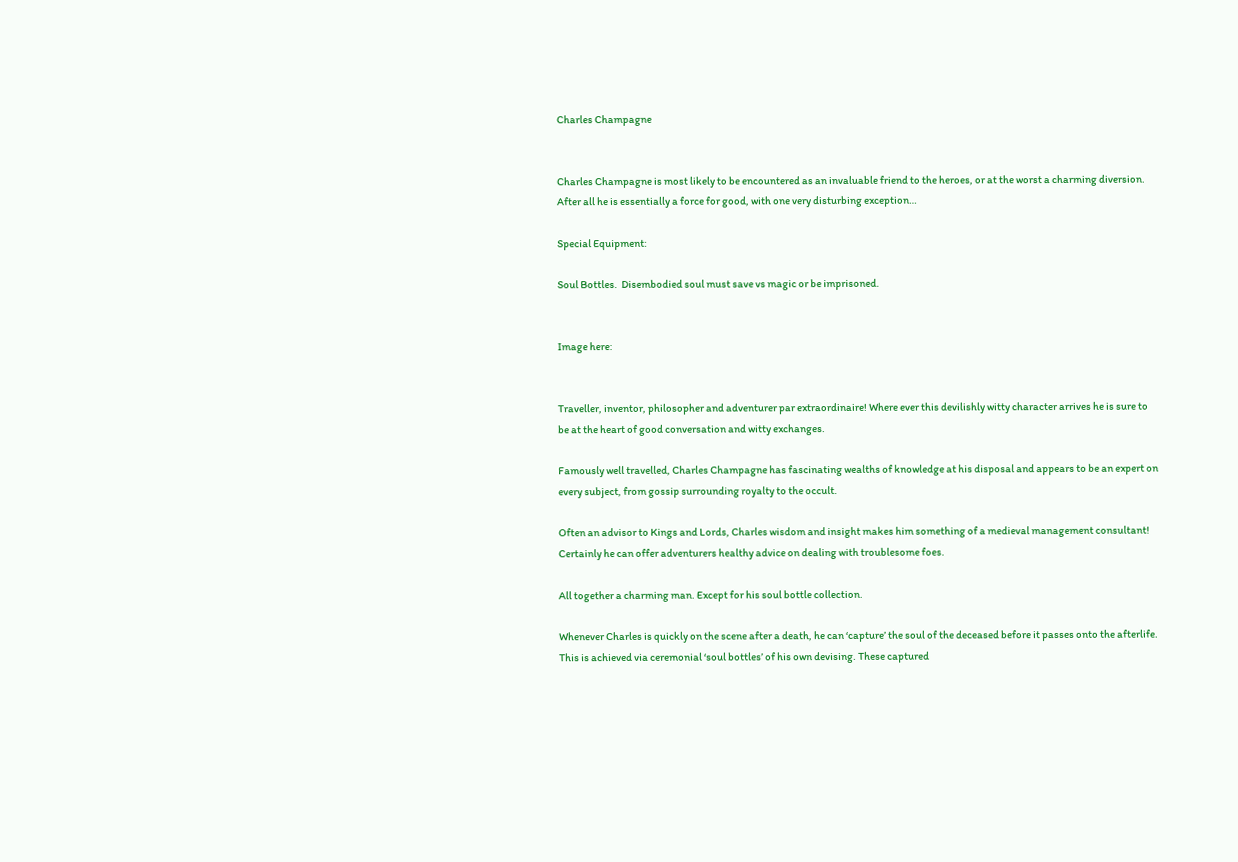Charles Champagne


Charles Champagne is most likely to be encountered as an invaluable friend to the heroes, or at the worst a charming diversion. After all he is essentially a force for good, with one very disturbing exception…

Special Equipment:

Soul Bottles.  Disembodied soul must save vs magic or be imprisoned.


Image here:


Traveller, inventor, philosopher and adventurer par extraordinaire! Where ever this devilishly witty character arrives he is sure to be at the heart of good conversation and witty exchanges.

Famously well travelled, Charles Champagne has fascinating wealths of knowledge at his disposal and appears to be an expert on every subject, from gossip surrounding royalty to the occult.

Often an advisor to Kings and Lords, Charles wisdom and insight makes him something of a medieval management consultant! Certainly he can offer adventurers healthy advice on dealing with troublesome foes.

All together a charming man. Except for his soul bottle collection.

Whenever Charles is quickly on the scene after a death, he can ‘capture’ the soul of the deceased before it passes onto the afterlife. This is achieved via ceremonial ‘soul bottles’ of his own devising. These captured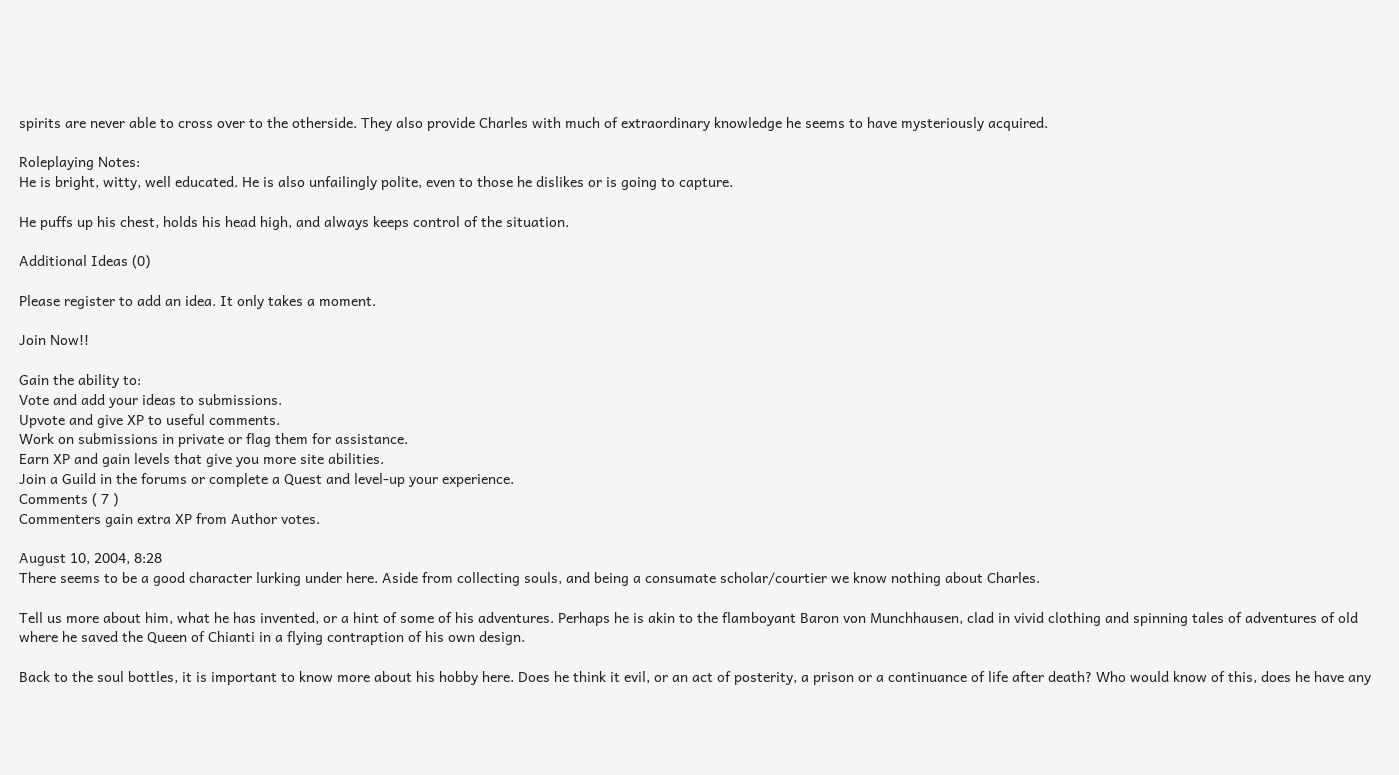spirits are never able to cross over to the otherside. They also provide Charles with much of extraordinary knowledge he seems to have mysteriously acquired.

Roleplaying Notes:
He is bright, witty, well educated. He is also unfailingly polite, even to those he dislikes or is going to capture.

He puffs up his chest, holds his head high, and always keeps control of the situation.

Additional Ideas (0)

Please register to add an idea. It only takes a moment.

Join Now!!

Gain the ability to:
Vote and add your ideas to submissions.
Upvote and give XP to useful comments.
Work on submissions in private or flag them for assistance.
Earn XP and gain levels that give you more site abilities.
Join a Guild in the forums or complete a Quest and level-up your experience.
Comments ( 7 )
Commenters gain extra XP from Author votes.

August 10, 2004, 8:28
There seems to be a good character lurking under here. Aside from collecting souls, and being a consumate scholar/courtier we know nothing about Charles.

Tell us more about him, what he has invented, or a hint of some of his adventures. Perhaps he is akin to the flamboyant Baron von Munchhausen, clad in vivid clothing and spinning tales of adventures of old where he saved the Queen of Chianti in a flying contraption of his own design.

Back to the soul bottles, it is important to know more about his hobby here. Does he think it evil, or an act of posterity, a prison or a continuance of life after death? Who would know of this, does he have any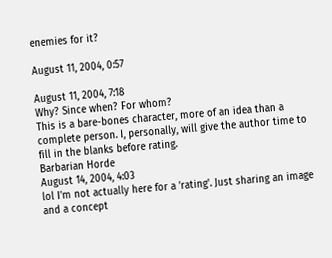enemies for it?

August 11, 2004, 0:57

August 11, 2004, 7:18
Why? Since when? For whom?
This is a bare-bones character, more of an idea than a complete person. I, personally, will give the author time to fill in the blanks before rating.
Barbarian Horde
August 14, 2004, 4:03
lol I'm not actually here for a 'rating'. Just sharing an image and a concept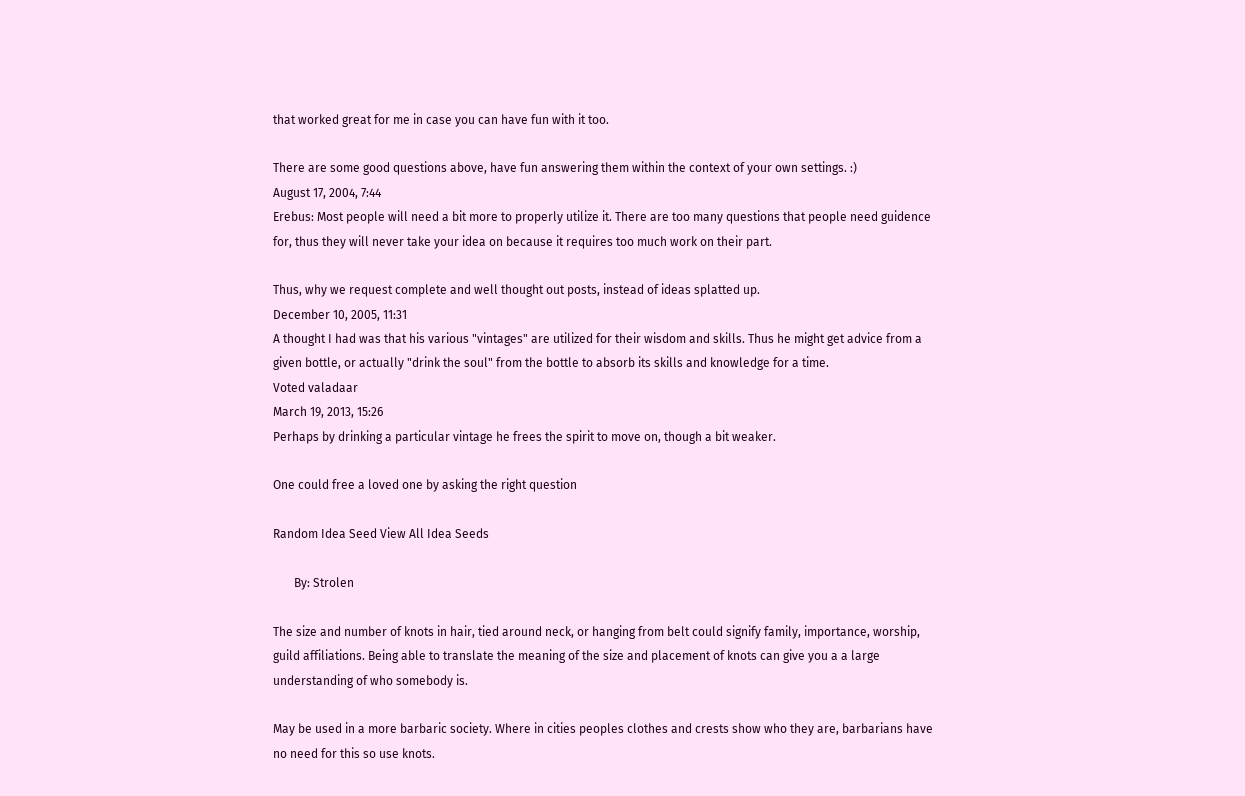that worked great for me in case you can have fun with it too.

There are some good questions above, have fun answering them within the context of your own settings. :)
August 17, 2004, 7:44
Erebus: Most people will need a bit more to properly utilize it. There are too many questions that people need guidence for, thus they will never take your idea on because it requires too much work on their part.

Thus, why we request complete and well thought out posts, instead of ideas splatted up.
December 10, 2005, 11:31
A thought I had was that his various "vintages" are utilized for their wisdom and skills. Thus he might get advice from a given bottle, or actually "drink the soul" from the bottle to absorb its skills and knowledge for a time.
Voted valadaar
March 19, 2013, 15:26
Perhaps by drinking a particular vintage he frees the spirit to move on, though a bit weaker.

One could free a loved one by asking the right question

Random Idea Seed View All Idea Seeds

       By: Strolen

The size and number of knots in hair, tied around neck, or hanging from belt could signify family, importance, worship, guild affiliations. Being able to translate the meaning of the size and placement of knots can give you a a large understanding of who somebody is.

May be used in a more barbaric society. Where in cities peoples clothes and crests show who they are, barbarians have no need for this so use knots.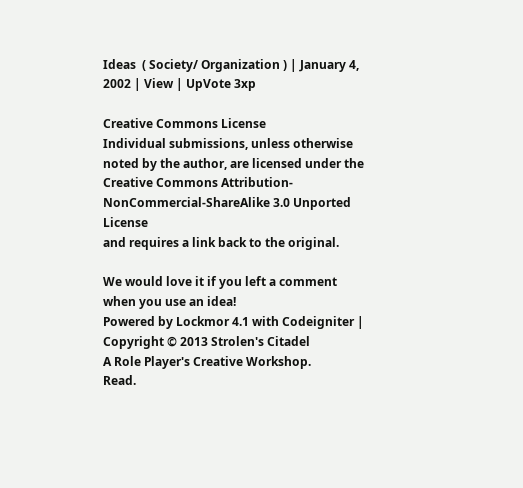Ideas  ( Society/ Organization ) | January 4, 2002 | View | UpVote 3xp

Creative Commons License
Individual submissions, unless otherwise noted by the author, are licensed under the
Creative Commons Attribution-NonCommercial-ShareAlike 3.0 Unported License
and requires a link back to the original.

We would love it if you left a comment when you use an idea!
Powered by Lockmor 4.1 with Codeigniter | Copyright © 2013 Strolen's Citadel
A Role Player's Creative Workshop.
Read.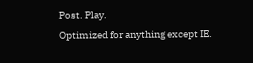Post. Play.
Optimized for anything except IE.